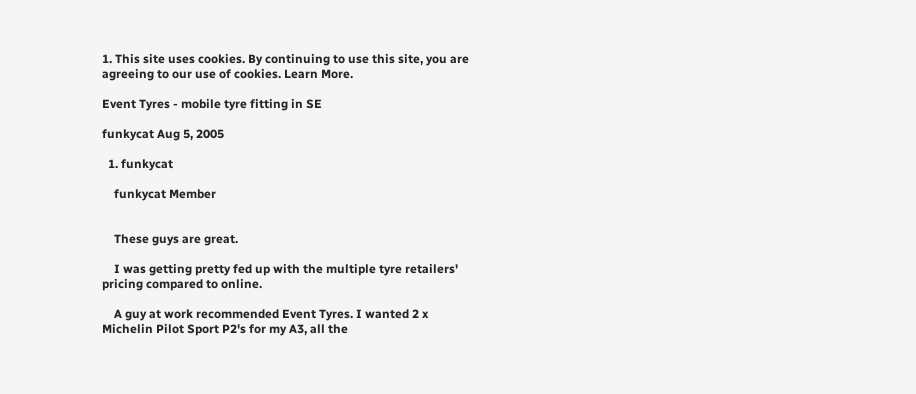1. This site uses cookies. By continuing to use this site, you are agreeing to our use of cookies. Learn More.

Event Tyres - mobile tyre fitting in SE

funkycat Aug 5, 2005

  1. funkycat

    funkycat Member


    These guys are great.

    I was getting pretty fed up with the multiple tyre retailers' pricing compared to online.

    A guy at work recommended Event Tyres. I wanted 2 x Michelin Pilot Sport P2's for my A3, all the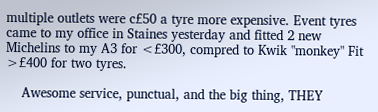multiple outlets were c£50 a tyre more expensive. Event tyres came to my office in Staines yesterday and fitted 2 new Michelins to my A3 for <£300, compred to Kwik "monkey" Fit >£400 for two tyres.

    Awesome service, punctual, and the big thing, THEY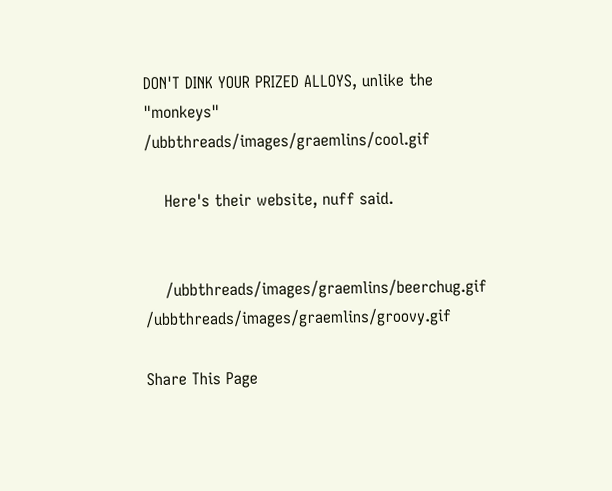DON'T DINK YOUR PRIZED ALLOYS, unlike the "monkeys" /ubbthreads/images/graemlins/cool.gif

    Here's their website, nuff said.


    /ubbthreads/images/graemlins/beerchug.gif /ubbthreads/images/graemlins/groovy.gif

Share This Page